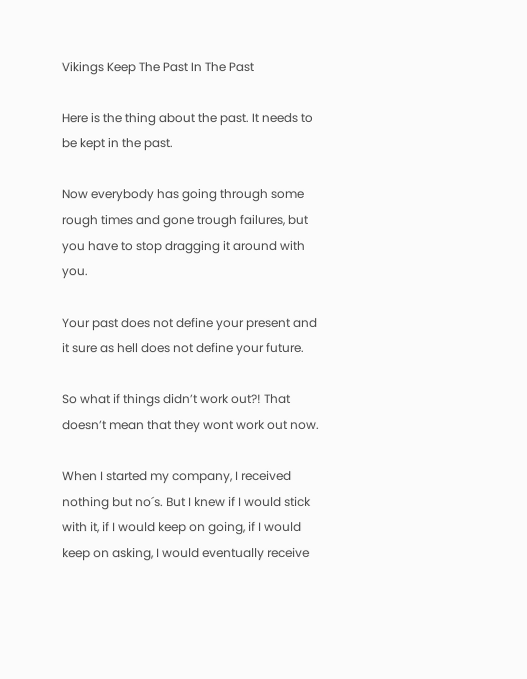Vikings Keep The Past In The Past

Here is the thing about the past. It needs to be kept in the past.

Now everybody has going through some rough times and gone trough failures, but you have to stop dragging it around with you.

Your past does not define your present and it sure as hell does not define your future.

So what if things didn’t work out?! That doesn’t mean that they wont work out now.

When I started my company, I received nothing but no´s. But I knew if I would stick with it, if I would keep on going, if I would keep on asking, I would eventually receive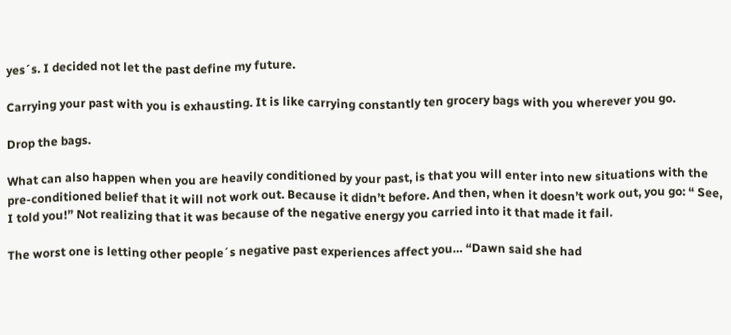yes´s. I decided not let the past define my future.

Carrying your past with you is exhausting. It is like carrying constantly ten grocery bags with you wherever you go.

Drop the bags.

What can also happen when you are heavily conditioned by your past, is that you will enter into new situations with the pre-conditioned belief that it will not work out. Because it didn’t before. And then, when it doesn’t work out, you go: “ See, I told you!” Not realizing that it was because of the negative energy you carried into it that made it fail.

The worst one is letting other people´s negative past experiences affect you… “Dawn said she had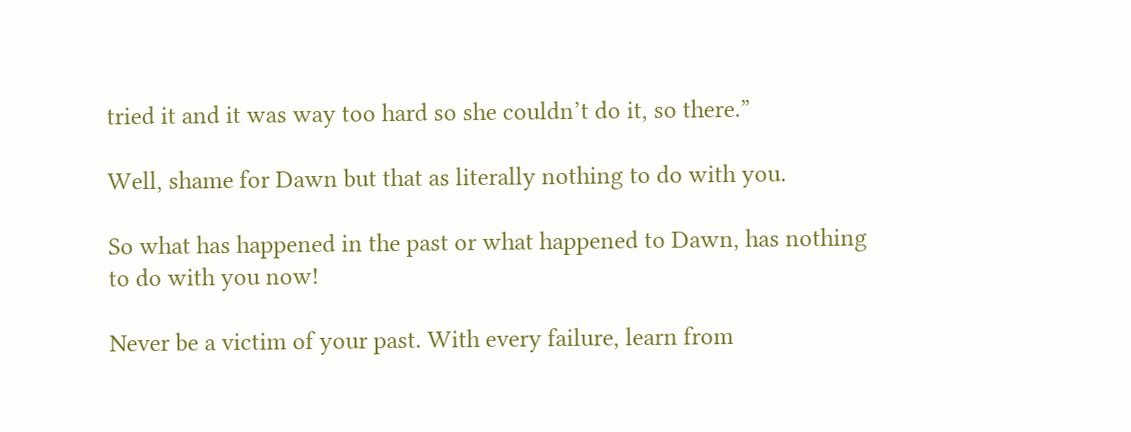tried it and it was way too hard so she couldn’t do it, so there.”

Well, shame for Dawn but that as literally nothing to do with you.

So what has happened in the past or what happened to Dawn, has nothing to do with you now!

Never be a victim of your past. With every failure, learn from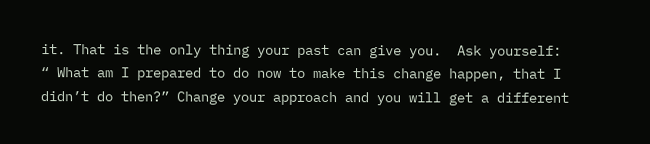it. That is the only thing your past can give you.  Ask yourself: “ What am I prepared to do now to make this change happen, that I didn’t do then?” Change your approach and you will get a different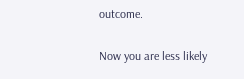outcome.

Now you are less likely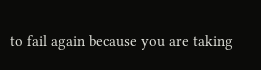to fail again because you are taking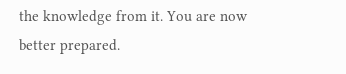the knowledge from it. You are now better prepared.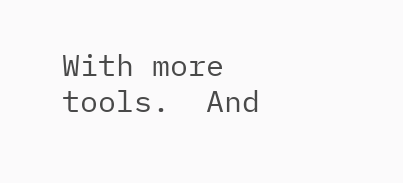With more tools.  And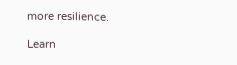more resilience.

Learn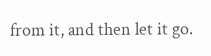from it, and then let it go.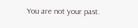You are not your past.